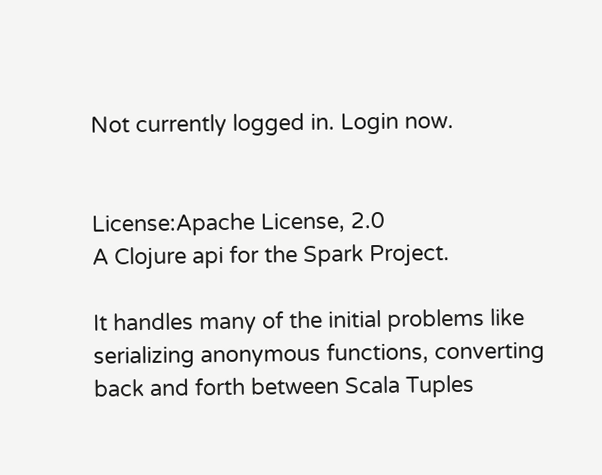Not currently logged in. Login now.


License:Apache License, 2.0
A Clojure api for the Spark Project.

It handles many of the initial problems like serializing anonymous functions, converting back and forth between Scala Tuples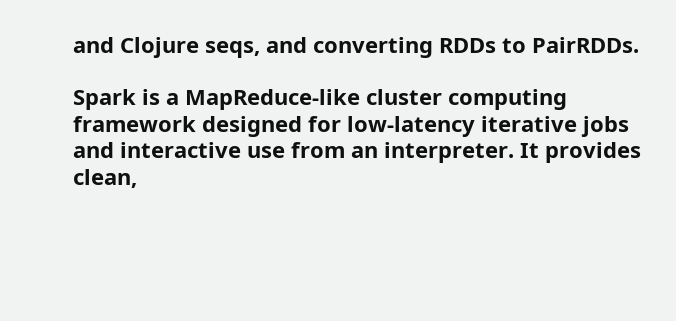and Clojure seqs, and converting RDDs to PairRDDs.

Spark is a MapReduce-like cluster computing framework designed for low-latency iterative jobs and interactive use from an interpreter. It provides clean,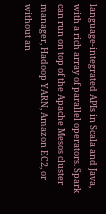language-integrated APIs in Scala and Java, with a rich array of parallel operators. Spark can run on top of the Apache Mesos cluster manager, Hadoop YARN, Amazon EC2, or without an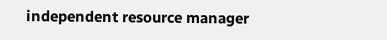independent resource manager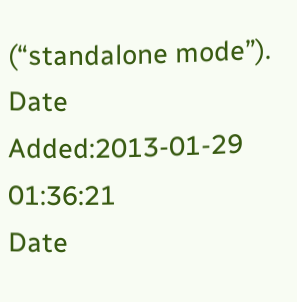(“standalone mode”).
Date Added:2013-01-29 01:36:21
Date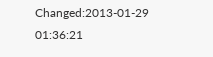Changed:2013-01-29 01:36:21